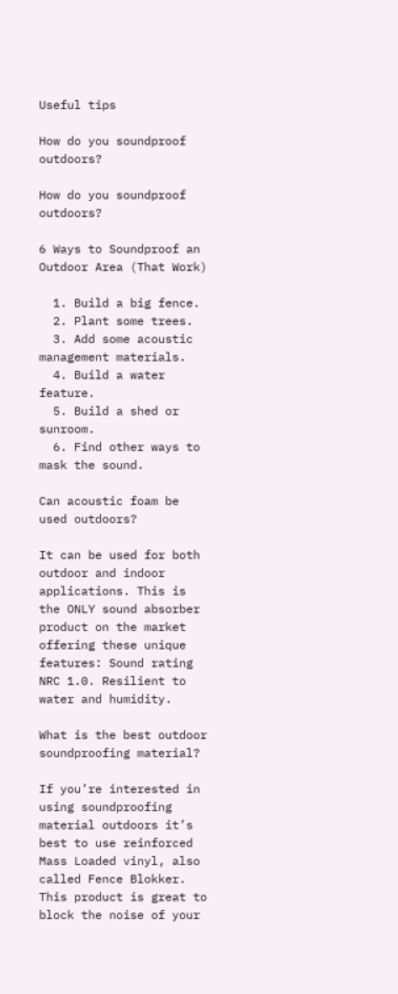Useful tips

How do you soundproof outdoors?

How do you soundproof outdoors?

6 Ways to Soundproof an Outdoor Area (That Work)

  1. Build a big fence.
  2. Plant some trees.
  3. Add some acoustic management materials.
  4. Build a water feature.
  5. Build a shed or sunroom.
  6. Find other ways to mask the sound.

Can acoustic foam be used outdoors?

It can be used for both outdoor and indoor applications. This is the ONLY sound absorber product on the market offering these unique features: Sound rating NRC 1.0. Resilient to water and humidity.

What is the best outdoor soundproofing material?

If you’re interested in using soundproofing material outdoors it’s best to use reinforced Mass Loaded vinyl, also called Fence Blokker. This product is great to block the noise of your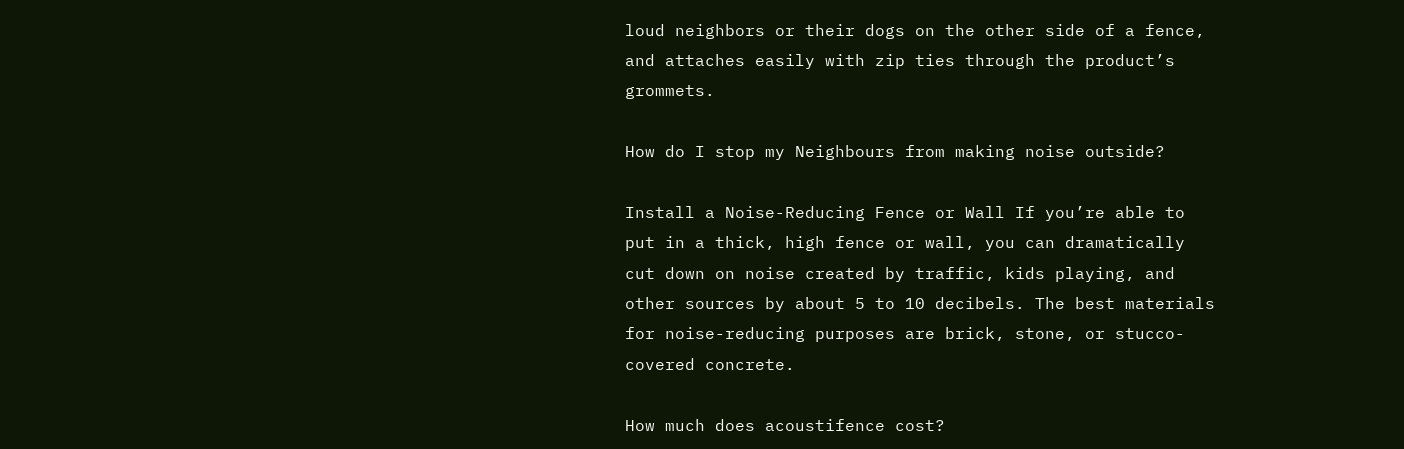loud neighbors or their dogs on the other side of a fence, and attaches easily with zip ties through the product’s grommets.

How do I stop my Neighbours from making noise outside?

Install a Noise-Reducing Fence or Wall If you’re able to put in a thick, high fence or wall, you can dramatically cut down on noise created by traffic, kids playing, and other sources by about 5 to 10 decibels. The best materials for noise-reducing purposes are brick, stone, or stucco-covered concrete.

How much does acoustifence cost?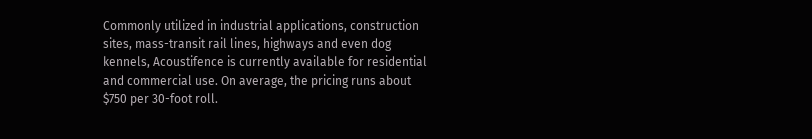Commonly utilized in industrial applications, construction sites, mass-transit rail lines, highways and even dog kennels, Acoustifence is currently available for residential and commercial use. On average, the pricing runs about $750 per 30-foot roll.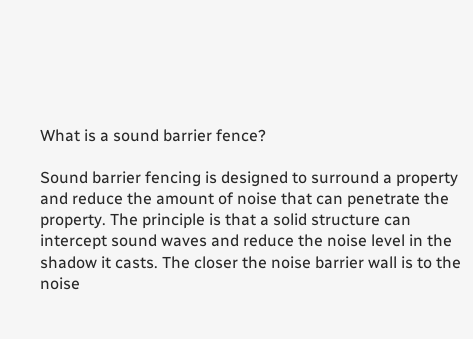What is a sound barrier fence?

Sound barrier fencing is designed to surround a property and reduce the amount of noise that can penetrate the property. The principle is that a solid structure can intercept sound waves and reduce the noise level in the shadow it casts. The closer the noise barrier wall is to the noise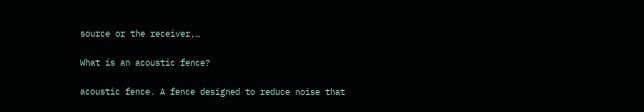source or the receiver,…

What is an acoustic fence?

acoustic fence. A fence designed to reduce noise that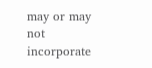may or may not incorporate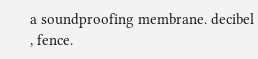a soundproofing membrane. decibel , fence.